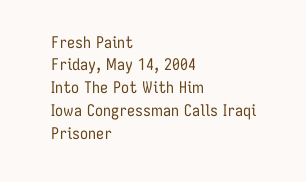Fresh Paint
Friday, May 14, 2004
Into The Pot With Him
Iowa Congressman Calls Iraqi Prisoner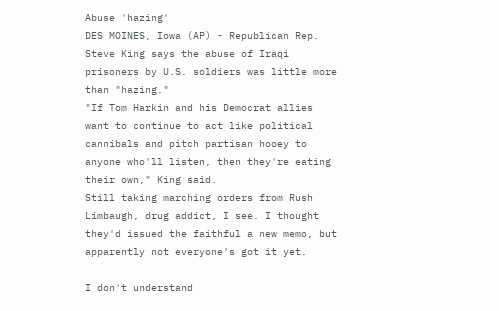Abuse 'hazing'
DES MOINES, Iowa (AP) - Republican Rep. Steve King says the abuse of Iraqi prisoners by U.S. soldiers was little more than "hazing."
"If Tom Harkin and his Democrat allies want to continue to act like political cannibals and pitch partisan hooey to anyone who'll listen, then they're eating their own," King said.
Still taking marching orders from Rush Limbaugh, drug addict, I see. I thought they'd issued the faithful a new memo, but apparently not everyone's got it yet.

I don't understand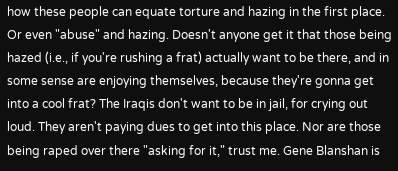how these people can equate torture and hazing in the first place. Or even "abuse" and hazing. Doesn't anyone get it that those being hazed (i.e., if you're rushing a frat) actually want to be there, and in some sense are enjoying themselves, because they're gonna get into a cool frat? The Iraqis don't want to be in jail, for crying out loud. They aren't paying dues to get into this place. Nor are those being raped over there "asking for it," trust me. Gene Blanshan is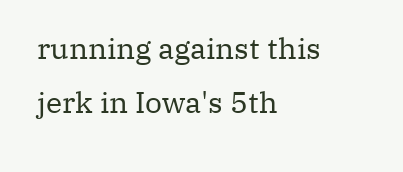running against this jerk in Iowa's 5th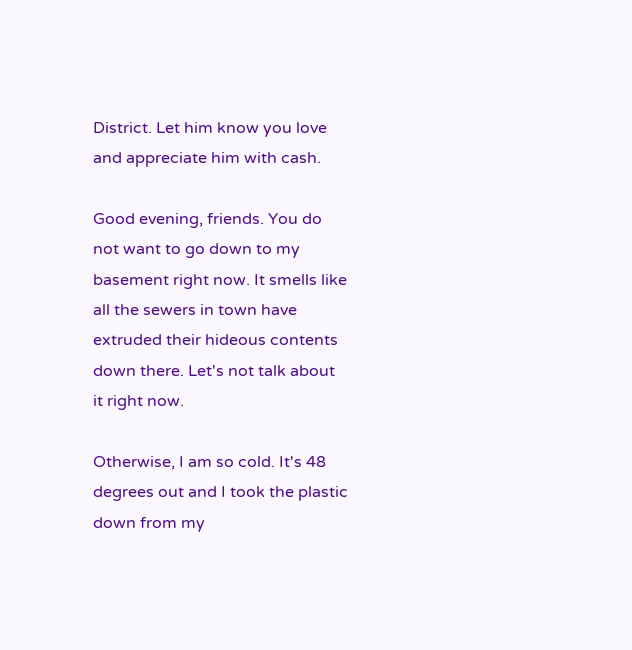District. Let him know you love and appreciate him with cash.

Good evening, friends. You do not want to go down to my basement right now. It smells like all the sewers in town have extruded their hideous contents down there. Let's not talk about it right now.

Otherwise, I am so cold. It's 48 degrees out and I took the plastic down from my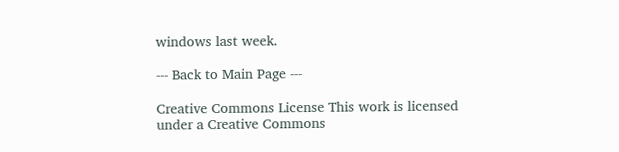windows last week.

--- Back to Main Page ---

Creative Commons License This work is licensed under a Creative Commons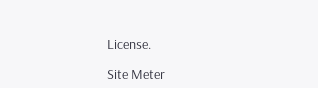License.

Site Meter